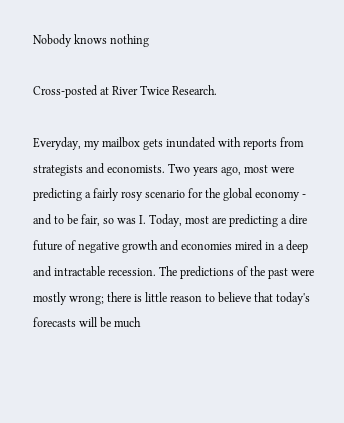Nobody knows nothing

Cross-posted at River Twice Research.

Everyday, my mailbox gets inundated with reports from strategists and economists. Two years ago, most were predicting a fairly rosy scenario for the global economy - and to be fair, so was I. Today, most are predicting a dire future of negative growth and economies mired in a deep and intractable recession. The predictions of the past were mostly wrong; there is little reason to believe that today's forecasts will be much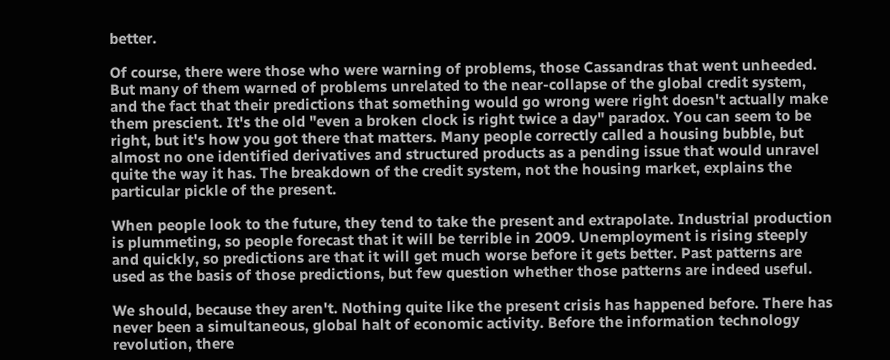better.

Of course, there were those who were warning of problems, those Cassandras that went unheeded. But many of them warned of problems unrelated to the near-collapse of the global credit system, and the fact that their predictions that something would go wrong were right doesn't actually make them prescient. It's the old "even a broken clock is right twice a day" paradox. You can seem to be right, but it's how you got there that matters. Many people correctly called a housing bubble, but almost no one identified derivatives and structured products as a pending issue that would unravel quite the way it has. The breakdown of the credit system, not the housing market, explains the particular pickle of the present.

When people look to the future, they tend to take the present and extrapolate. Industrial production is plummeting, so people forecast that it will be terrible in 2009. Unemployment is rising steeply and quickly, so predictions are that it will get much worse before it gets better. Past patterns are used as the basis of those predictions, but few question whether those patterns are indeed useful.

We should, because they aren't. Nothing quite like the present crisis has happened before. There has never been a simultaneous, global halt of economic activity. Before the information technology revolution, there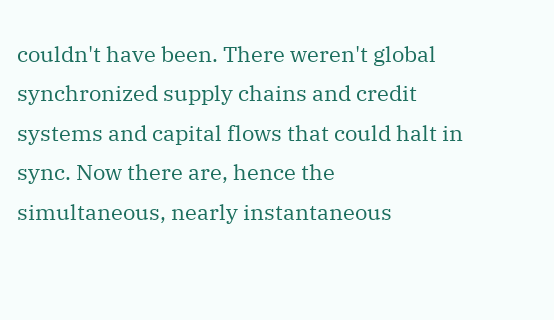couldn't have been. There weren't global synchronized supply chains and credit systems and capital flows that could halt in sync. Now there are, hence the simultaneous, nearly instantaneous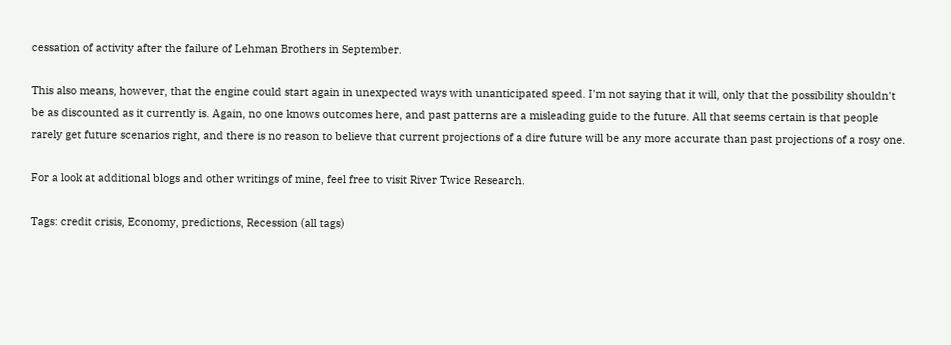cessation of activity after the failure of Lehman Brothers in September.

This also means, however, that the engine could start again in unexpected ways with unanticipated speed. I'm not saying that it will, only that the possibility shouldn't be as discounted as it currently is. Again, no one knows outcomes here, and past patterns are a misleading guide to the future. All that seems certain is that people rarely get future scenarios right, and there is no reason to believe that current projections of a dire future will be any more accurate than past projections of a rosy one.

For a look at additional blogs and other writings of mine, feel free to visit River Twice Research.

Tags: credit crisis, Economy, predictions, Recession (all tags)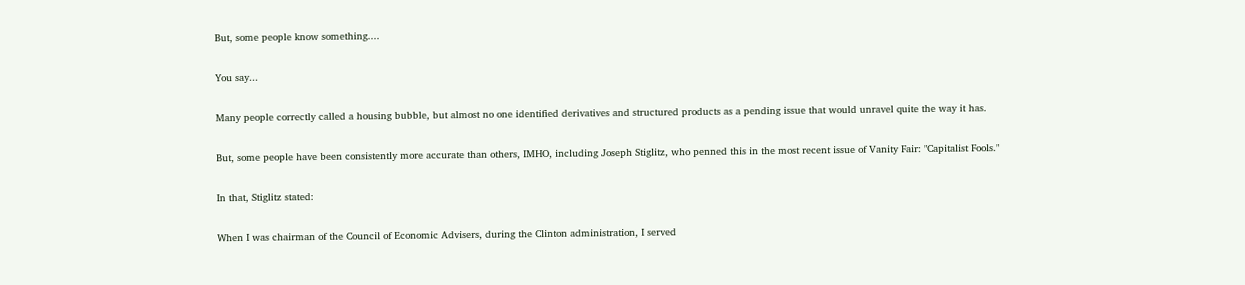But, some people know something....

You say...

Many people correctly called a housing bubble, but almost no one identified derivatives and structured products as a pending issue that would unravel quite the way it has.

But, some people have been consistently more accurate than others, IMHO, including Joseph Stiglitz, who penned this in the most recent issue of Vanity Fair: "Capitalist Fools."

In that, Stiglitz stated:

When I was chairman of the Council of Economic Advisers, during the Clinton administration, I served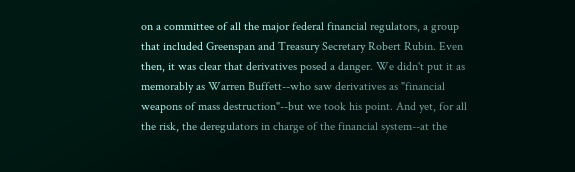on a committee of all the major federal financial regulators, a group that included Greenspan and Treasury Secretary Robert Rubin. Even then, it was clear that derivatives posed a danger. We didn't put it as memorably as Warren Buffett--who saw derivatives as "financial weapons of mass destruction"--but we took his point. And yet, for all the risk, the deregulators in charge of the financial system--at the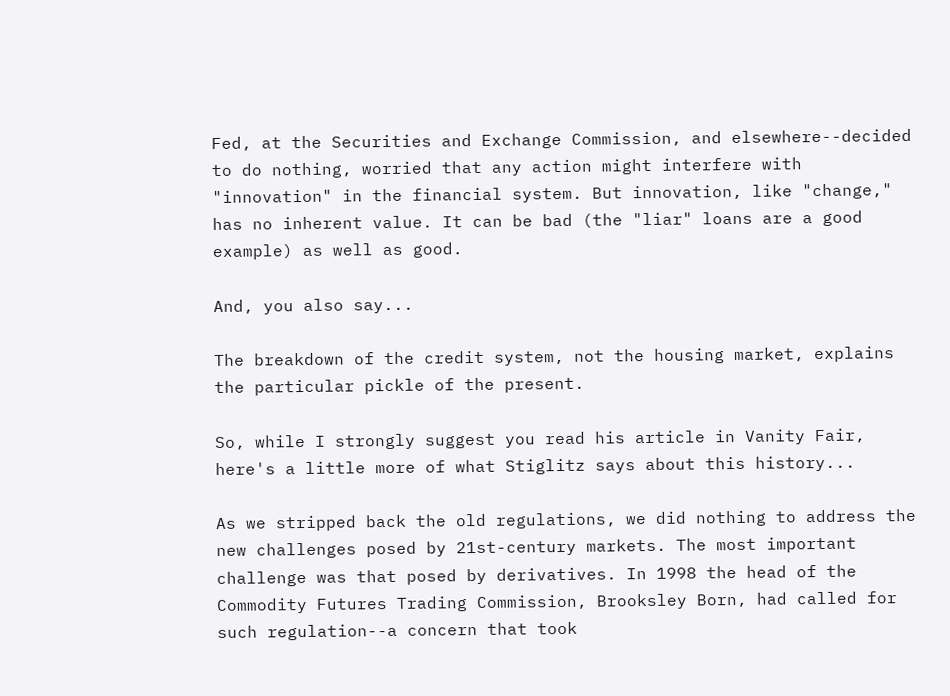Fed, at the Securities and Exchange Commission, and elsewhere--decided to do nothing, worried that any action might interfere with "innovation" in the financial system. But innovation, like "change," has no inherent value. It can be bad (the "liar" loans are a good example) as well as good.

And, you also say...

The breakdown of the credit system, not the housing market, explains the particular pickle of the present.

So, while I strongly suggest you read his article in Vanity Fair, here's a little more of what Stiglitz says about this history...

As we stripped back the old regulations, we did nothing to address the new challenges posed by 21st-century markets. The most important challenge was that posed by derivatives. In 1998 the head of the Commodity Futures Trading Commission, Brooksley Born, had called for such regulation--a concern that took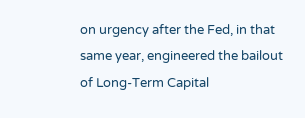on urgency after the Fed, in that same year, engineered the bailout of Long-Term Capital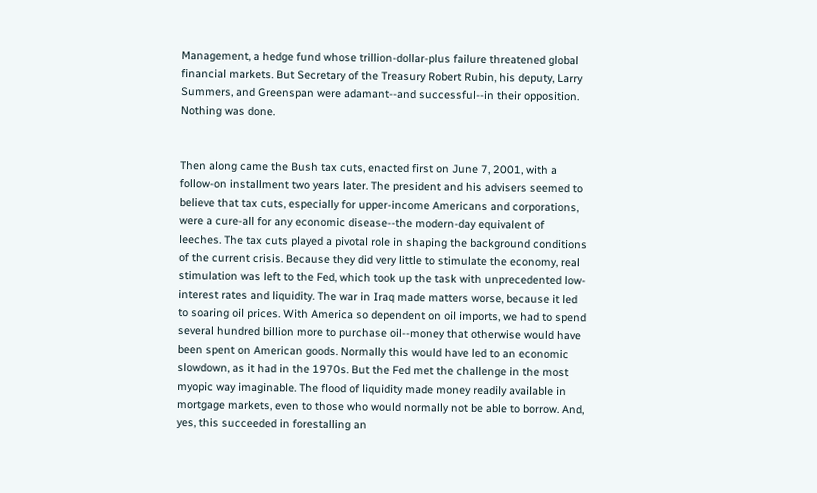Management, a hedge fund whose trillion-dollar-plus failure threatened global financial markets. But Secretary of the Treasury Robert Rubin, his deputy, Larry Summers, and Greenspan were adamant--and successful--in their opposition. Nothing was done.


Then along came the Bush tax cuts, enacted first on June 7, 2001, with a follow-on installment two years later. The president and his advisers seemed to believe that tax cuts, especially for upper-income Americans and corporations, were a cure-all for any economic disease--the modern-day equivalent of leeches. The tax cuts played a pivotal role in shaping the background conditions of the current crisis. Because they did very little to stimulate the economy, real stimulation was left to the Fed, which took up the task with unprecedented low-interest rates and liquidity. The war in Iraq made matters worse, because it led to soaring oil prices. With America so dependent on oil imports, we had to spend several hundred billion more to purchase oil--money that otherwise would have been spent on American goods. Normally this would have led to an economic slowdown, as it had in the 1970s. But the Fed met the challenge in the most myopic way imaginable. The flood of liquidity made money readily available in mortgage markets, even to those who would normally not be able to borrow. And, yes, this succeeded in forestalling an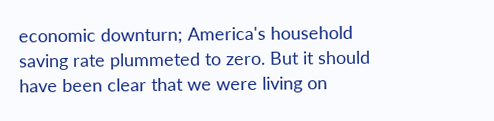economic downturn; America's household saving rate plummeted to zero. But it should have been clear that we were living on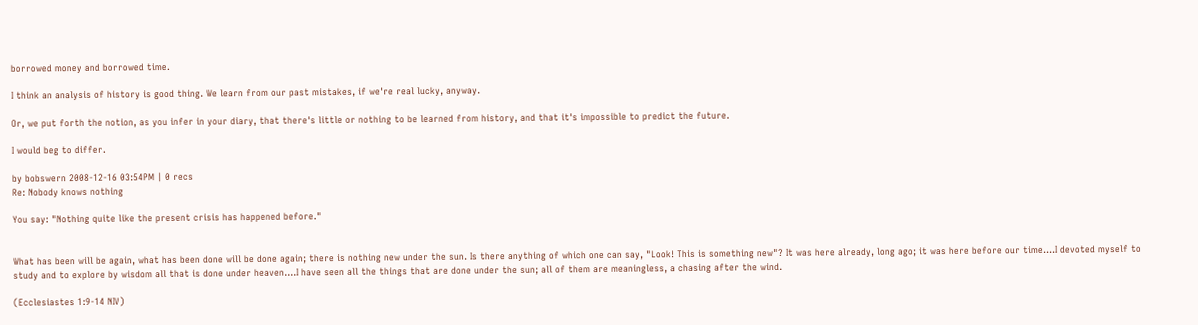borrowed money and borrowed time.

I think an analysis of history is good thing. We learn from our past mistakes, if we're real lucky, anyway.

Or, we put forth the notion, as you infer in your diary, that there's little or nothing to be learned from history, and that it's impossible to predict the future.

I would beg to differ.

by bobswern 2008-12-16 03:54PM | 0 recs
Re: Nobody knows nothing

You say: "Nothing quite like the present crisis has happened before."


What has been will be again, what has been done will be done again; there is nothing new under the sun. Is there anything of which one can say, "Look! This is something new"? It was here already, long ago; it was here before our time....I devoted myself to study and to explore by wisdom all that is done under heaven....I have seen all the things that are done under the sun; all of them are meaningless, a chasing after the wind.

(Ecclesiastes 1:9-14 NIV)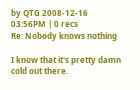by QTG 2008-12-16 03:56PM | 0 recs
Re: Nobody knows nothing

I know that it's pretty damn cold out there.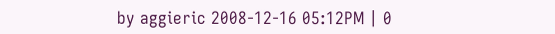by aggieric 2008-12-16 05:12PM | 0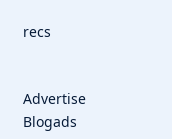recs


Advertise Blogads